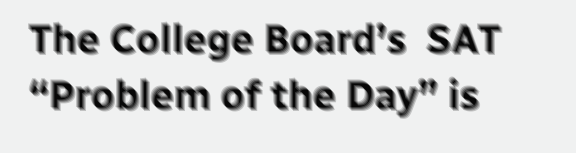The College Board’s  SAT “Problem of the Day” is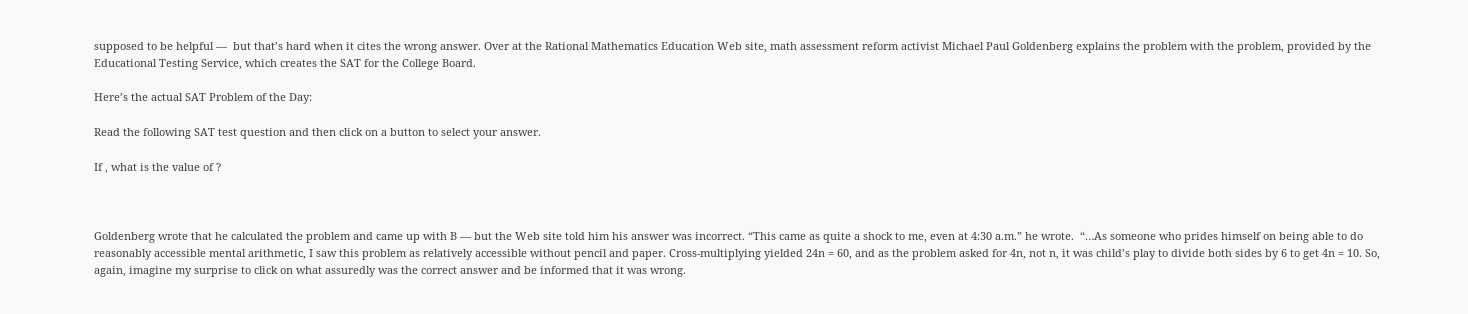supposed to be helpful —  but that’s hard when it cites the wrong answer. Over at the Rational Mathematics Education Web site, math assessment reform activist Michael Paul Goldenberg explains the problem with the problem, provided by the Educational Testing Service, which creates the SAT for the College Board.

Here’s the actual SAT Problem of the Day:

Read the following SAT test question and then click on a button to select your answer.

If , what is the value of ?



Goldenberg wrote that he calculated the problem and came up with B — but the Web site told him his answer was incorrect. “This came as quite a shock to me, even at 4:30 a.m.” he wrote.  “…As someone who prides himself on being able to do reasonably accessible mental arithmetic, I saw this problem as relatively accessible without pencil and paper. Cross-multiplying yielded 24n = 60, and as the problem asked for 4n, not n, it was child’s play to divide both sides by 6 to get 4n = 10. So, again, imagine my surprise to click on what assuredly was the correct answer and be informed that it was wrong.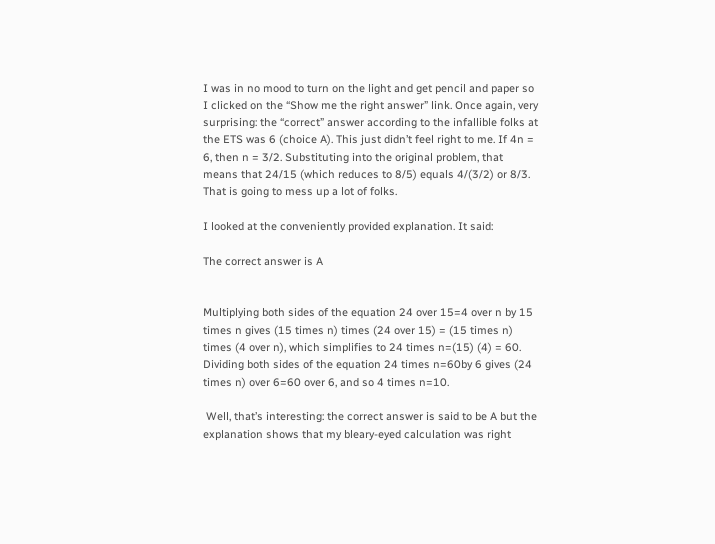I was in no mood to turn on the light and get pencil and paper so I clicked on the “Show me the right answer” link. Once again, very surprising: the “correct” answer according to the infallible folks at the ETS was 6 (choice A). This just didn’t feel right to me. If 4n = 6, then n = 3/2. Substituting into the original problem, that means that 24/15 (which reduces to 8/5) equals 4/(3/2) or 8/3. That is going to mess up a lot of folks.

I looked at the conveniently provided explanation. It said:

The correct answer is A


Multiplying both sides of the equation 24 over 15=4 over n by 15 times n gives (15 times n) times (24 over 15) = (15 times n) times (4 over n), which simplifies to 24 times n=(15) (4) = 60. Dividing both sides of the equation 24 times n=60by 6 gives (24 times n) over 6=60 over 6, and so 4 times n=10.

 Well, that’s interesting: the correct answer is said to be A but the explanation shows that my bleary-eyed calculation was right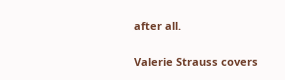after all.


Valerie Strauss covers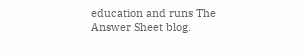education and runs The Answer Sheet blog.